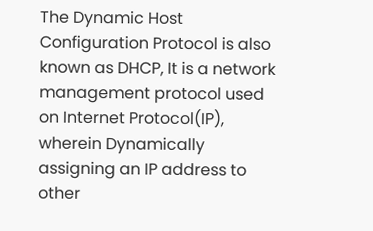The Dynamic Host Configuration Protocol is also known as DHCP, It is a network management protocol used on Internet Protocol(IP), wherein Dynamically assigning an IP address to other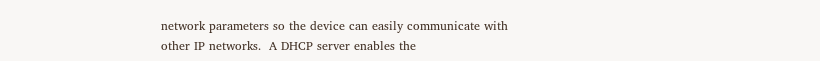network parameters so the device can easily communicate with other IP networks.  A DHCP server enables the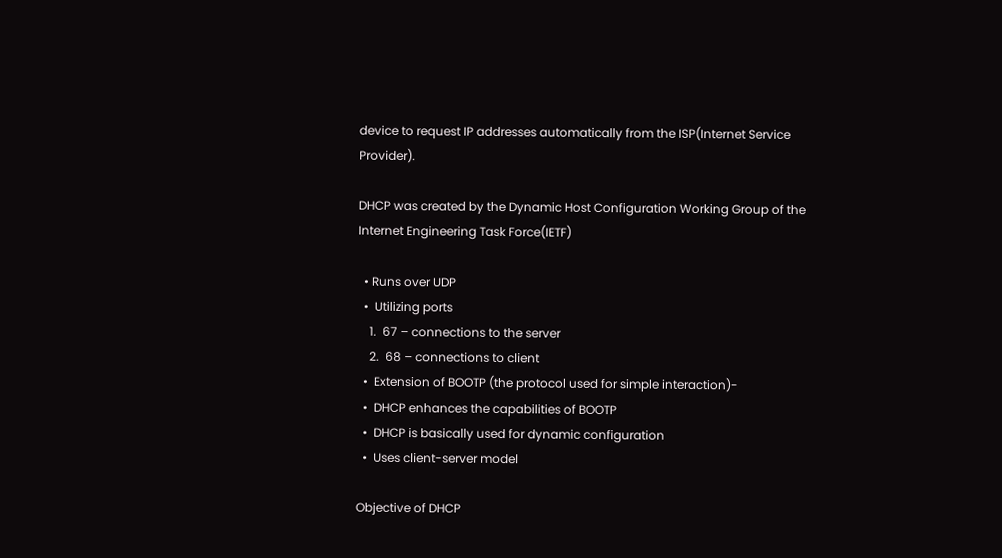device to request IP addresses automatically from the ISP(Internet Service Provider).

DHCP was created by the Dynamic Host Configuration Working Group of the Internet Engineering Task Force(IETF)

  • Runs over UDP
  •  Utilizing ports
    1.  67 – connections to the server
    2.  68 – connections to client
  •  Extension of BOOTP (the protocol used for simple interaction)-
  •  DHCP enhances the capabilities of BOOTP
  •  DHCP is basically used for dynamic configuration
  •  Uses client-server model

Objective of DHCP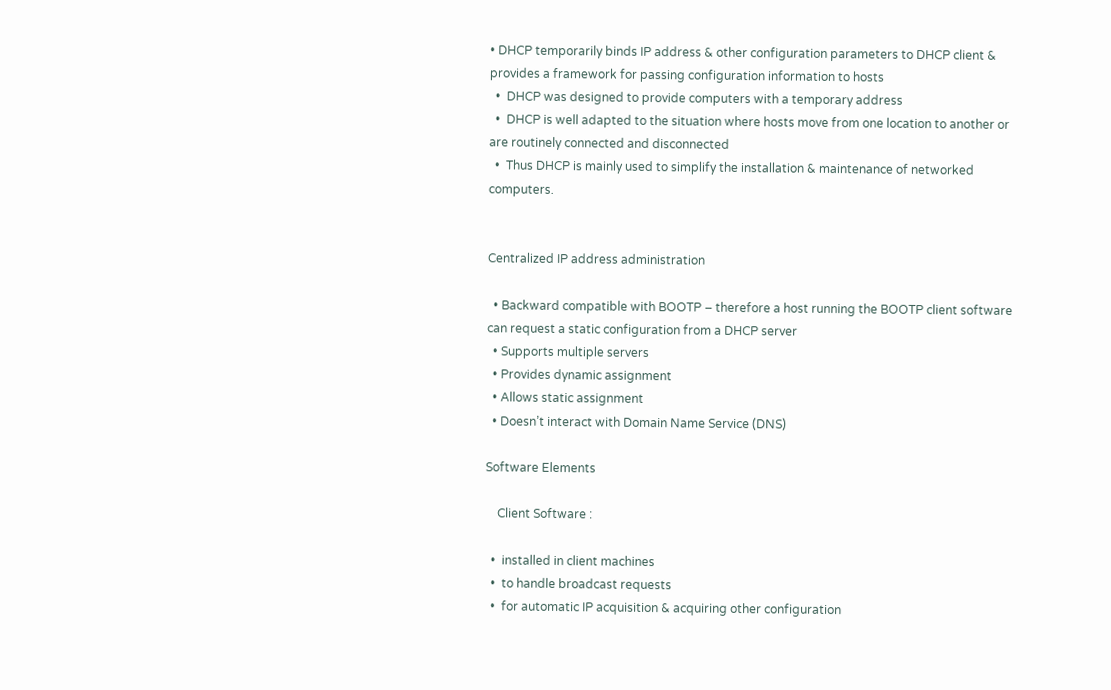• DHCP temporarily binds IP address & other configuration parameters to DHCP client & provides a framework for passing configuration information to hosts
  •  DHCP was designed to provide computers with a temporary address
  •  DHCP is well adapted to the situation where hosts move from one location to another or are routinely connected and disconnected
  •  Thus DHCP is mainly used to simplify the installation & maintenance of networked computers.


Centralized IP address administration

  • Backward compatible with BOOTP – therefore a host running the BOOTP client software can request a static configuration from a DHCP server
  • Supports multiple servers
  • Provides dynamic assignment
  • Allows static assignment
  • Doesn’t interact with Domain Name Service (DNS)

Software Elements

    Client Software :

  •  installed in client machines
  •  to handle broadcast requests
  •  for automatic IP acquisition & acquiring other configuration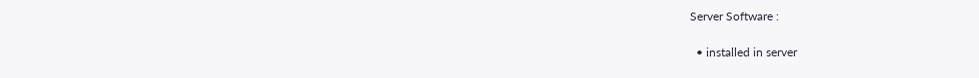Server Software :

  • installed in server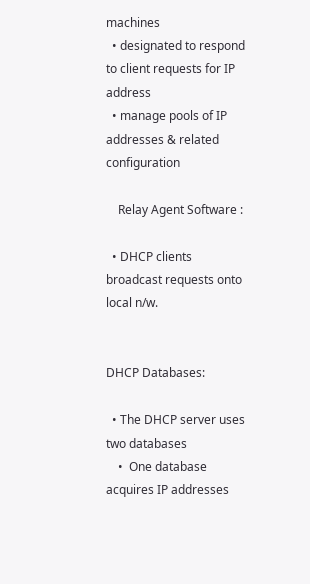machines
  • designated to respond to client requests for IP address
  • manage pools of IP addresses & related configuration

    Relay Agent Software :

  • DHCP clients broadcast requests onto local n/w.


DHCP Databases:

  • The DHCP server uses two databases
    •  One database acquires IP addresses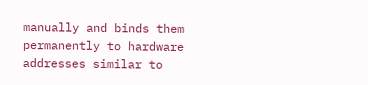manually and binds them permanently to hardware addresses similar to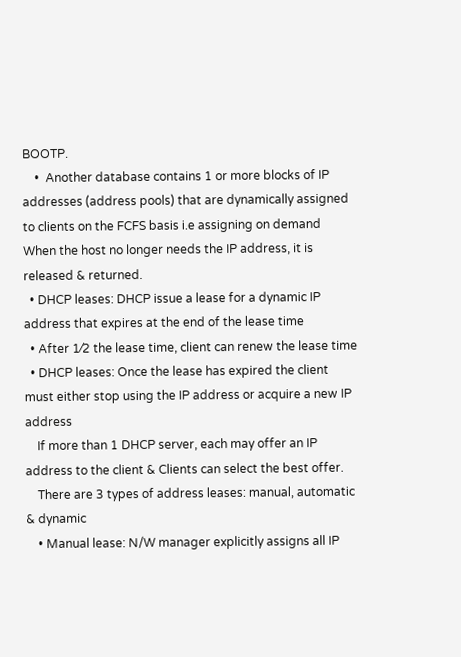BOOTP.
    •  Another database contains 1 or more blocks of IP addresses (address pools) that are dynamically assigned to clients on the FCFS basis i.e assigning on demand When the host no longer needs the IP address, it is released & returned.
  • DHCP leases: DHCP issue a lease for a dynamic IP address that expires at the end of the lease time
  • After 1⁄2 the lease time, client can renew the lease time
  • DHCP leases: Once the lease has expired the client must either stop using the IP address or acquire a new IP address
    If more than 1 DHCP server, each may offer an IP address to the client & Clients can select the best offer.
    There are 3 types of address leases: manual, automatic & dynamic
    • Manual lease: N/W manager explicitly assigns all IP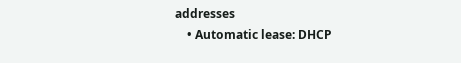addresses
    • Automatic lease: DHCP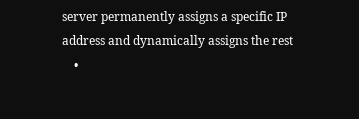server permanently assigns a specific IP address and dynamically assigns the rest
    •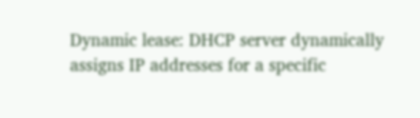Dynamic lease: DHCP server dynamically assigns IP addresses for a specific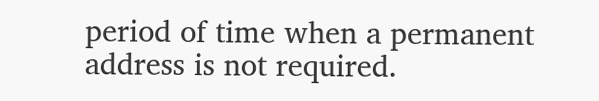period of time when a permanent address is not required.